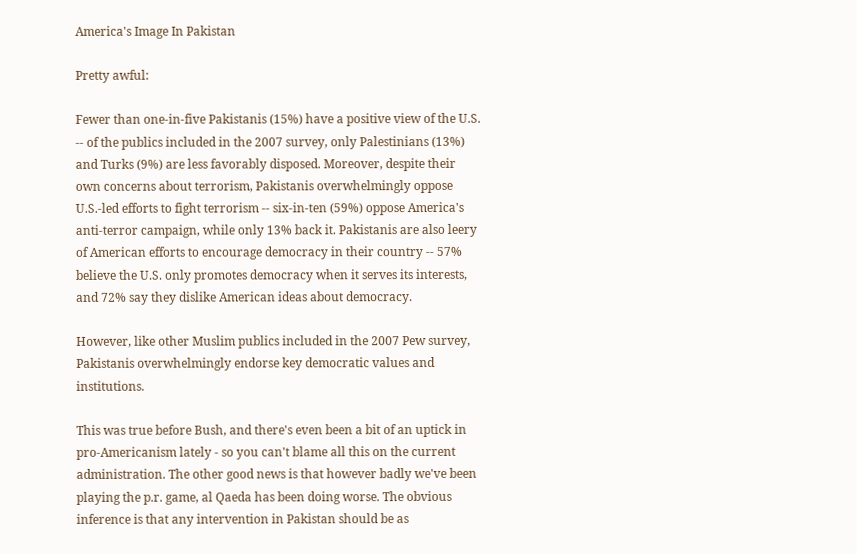America's Image In Pakistan

Pretty awful:

Fewer than one-in-five Pakistanis (15%) have a positive view of the U.S. -- of the publics included in the 2007 survey, only Palestinians (13%) and Turks (9%) are less favorably disposed. Moreover, despite their own concerns about terrorism, Pakistanis overwhelmingly oppose U.S.-led efforts to fight terrorism -- six-in-ten (59%) oppose America's anti-terror campaign, while only 13% back it. Pakistanis are also leery of American efforts to encourage democracy in their country -- 57% believe the U.S. only promotes democracy when it serves its interests, and 72% say they dislike American ideas about democracy.

However, like other Muslim publics included in the 2007 Pew survey, Pakistanis overwhelmingly endorse key democratic values and institutions.

This was true before Bush, and there's even been a bit of an uptick in pro-Americanism lately - so you can't blame all this on the current administration. The other good news is that however badly we've been playing the p.r. game, al Qaeda has been doing worse. The obvious inference is that any intervention in Pakistan should be as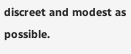discreet and modest as possible.